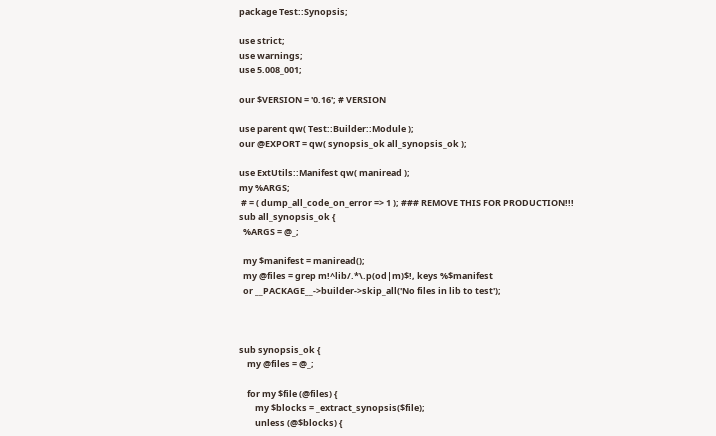package Test::Synopsis;

use strict;
use warnings;
use 5.008_001;

our $VERSION = '0.16'; # VERSION

use parent qw( Test::Builder::Module );
our @EXPORT = qw( synopsis_ok all_synopsis_ok );

use ExtUtils::Manifest qw( maniread );
my %ARGS;
 # = ( dump_all_code_on_error => 1 ); ### REMOVE THIS FOR PRODUCTION!!!
sub all_synopsis_ok {
  %ARGS = @_;

  my $manifest = maniread();
  my @files = grep m!^lib/.*\.p(od|m)$!, keys %$manifest
  or __PACKAGE__->builder->skip_all('No files in lib to test');



sub synopsis_ok {
    my @files = @_;

    for my $file (@files) {
        my $blocks = _extract_synopsis($file);
        unless (@$blocks) {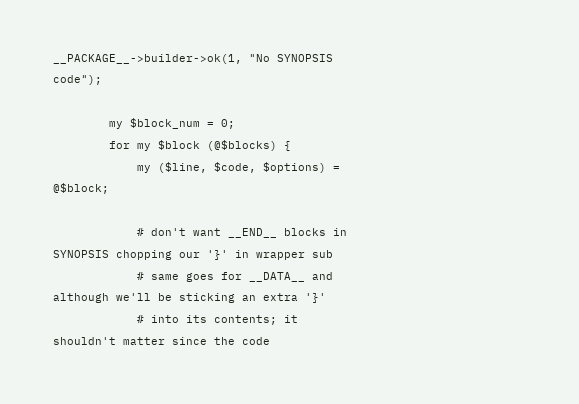__PACKAGE__->builder->ok(1, "No SYNOPSIS code");

        my $block_num = 0;
        for my $block (@$blocks) {
            my ($line, $code, $options) = @$block;

            # don't want __END__ blocks in SYNOPSIS chopping our '}' in wrapper sub
            # same goes for __DATA__ and although we'll be sticking an extra '}'
            # into its contents; it shouldn't matter since the code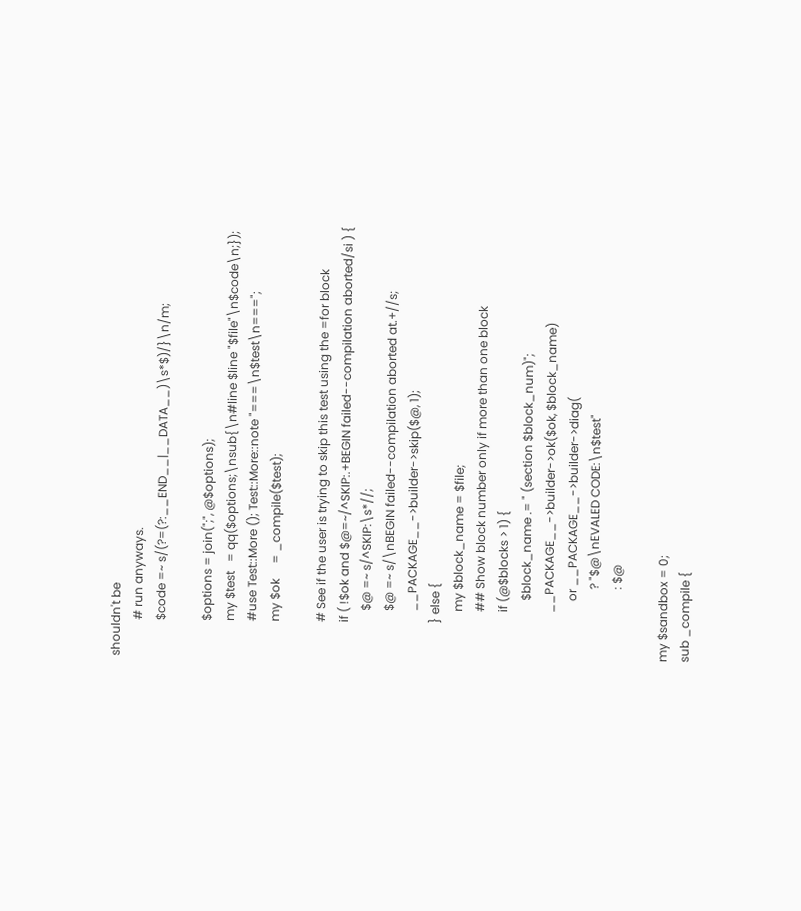shouldn't be
            # run anyways.
            $code =~ s/(?=(?:__END__|__DATA__)\s*$)/}\n/m;

            $options = join(";", @$options);
            my $test   = qq($options;\nsub{\n#line $line "$file"\n$code\n;});
            #use Test::More (); Test::More::note "===\n$test\n===";
            my $ok     = _compile($test);

            # See if the user is trying to skip this test using the =for block
            if ( !$ok and $@=~/^SKIP:.+BEGIN failed--compilation aborted/si ) {
                $@ =~ s/^SKIP:\s*//;
                $@ =~ s/\nBEGIN failed--compilation aborted at.+//s;
                __PACKAGE__->builder->skip($@, 1);
            } else {
                my $block_name = $file;
                ## Show block number only if more than one block
                if (@$blocks > 1) {
                    $block_name .= " (section $block_num)";
                __PACKAGE__->builder->ok($ok, $block_name)
                    or __PACKAGE__->builder->diag(
                        ? "$@\nEVALED CODE:\n$test"
                        : $@

my $sandbox = 0;
sub _compile {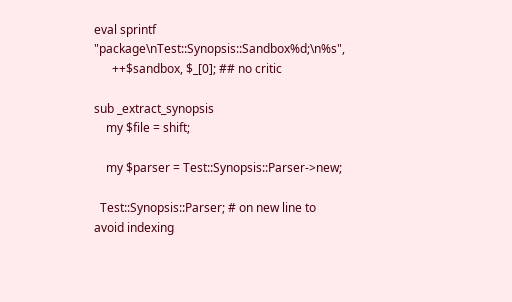eval sprintf "package\nTest::Synopsis::Sandbox%d;\n%s",
      ++$sandbox, $_[0]; ## no critic

sub _extract_synopsis
    my $file = shift;

    my $parser = Test::Synopsis::Parser->new;

  Test::Synopsis::Parser; # on new line to avoid indexing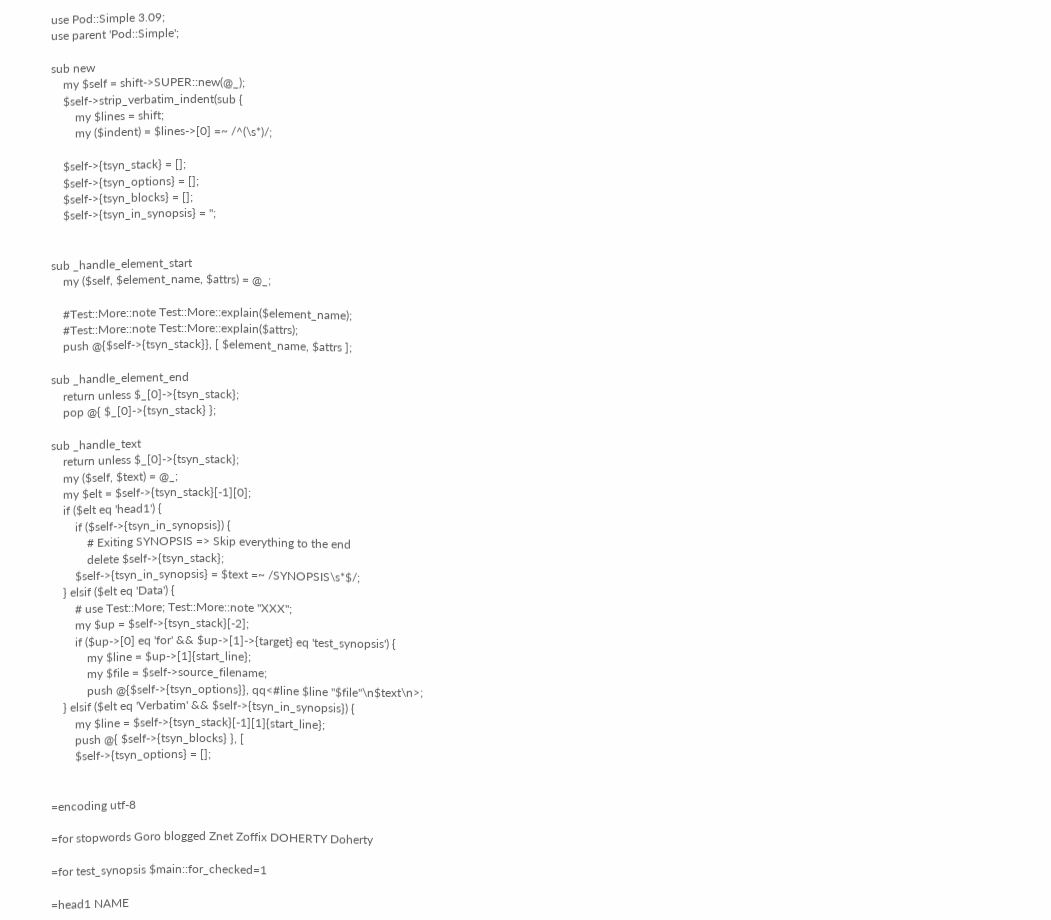use Pod::Simple 3.09;
use parent 'Pod::Simple';

sub new
    my $self = shift->SUPER::new(@_);
    $self->strip_verbatim_indent(sub {
        my $lines = shift;
        my ($indent) = $lines->[0] =~ /^(\s*)/;

    $self->{tsyn_stack} = [];
    $self->{tsyn_options} = [];
    $self->{tsyn_blocks} = [];
    $self->{tsyn_in_synopsis} = '';


sub _handle_element_start
    my ($self, $element_name, $attrs) = @_;

    #Test::More::note Test::More::explain($element_name);
    #Test::More::note Test::More::explain($attrs);
    push @{$self->{tsyn_stack}}, [ $element_name, $attrs ];

sub _handle_element_end
    return unless $_[0]->{tsyn_stack};
    pop @{ $_[0]->{tsyn_stack} };

sub _handle_text
    return unless $_[0]->{tsyn_stack};
    my ($self, $text) = @_;
    my $elt = $self->{tsyn_stack}[-1][0];
    if ($elt eq 'head1') {
        if ($self->{tsyn_in_synopsis}) {
            # Exiting SYNOPSIS => Skip everything to the end
            delete $self->{tsyn_stack};
        $self->{tsyn_in_synopsis} = $text =~ /SYNOPSIS\s*$/;
    } elsif ($elt eq 'Data') {
        # use Test::More; Test::More::note "XXX";
        my $up = $self->{tsyn_stack}[-2];
        if ($up->[0] eq 'for' && $up->[1]->{target} eq 'test_synopsis') {
            my $line = $up->[1]{start_line};
            my $file = $self->source_filename;
            push @{$self->{tsyn_options}}, qq<#line $line "$file"\n$text\n>;
    } elsif ($elt eq 'Verbatim' && $self->{tsyn_in_synopsis}) {
        my $line = $self->{tsyn_stack}[-1][1]{start_line};
        push @{ $self->{tsyn_blocks} }, [
        $self->{tsyn_options} = [];


=encoding utf-8

=for stopwords Goro blogged Znet Zoffix DOHERTY Doherty

=for test_synopsis $main::for_checked=1

=head1 NAME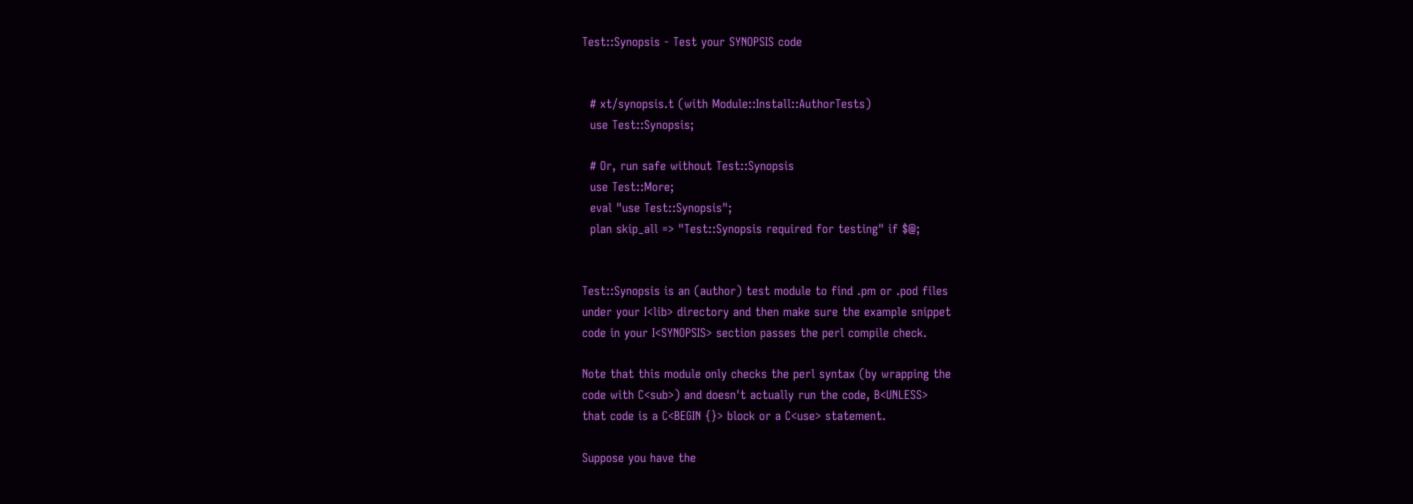Test::Synopsis - Test your SYNOPSIS code


  # xt/synopsis.t (with Module::Install::AuthorTests)
  use Test::Synopsis;

  # Or, run safe without Test::Synopsis
  use Test::More;
  eval "use Test::Synopsis";
  plan skip_all => "Test::Synopsis required for testing" if $@;


Test::Synopsis is an (author) test module to find .pm or .pod files
under your I<lib> directory and then make sure the example snippet
code in your I<SYNOPSIS> section passes the perl compile check.

Note that this module only checks the perl syntax (by wrapping the
code with C<sub>) and doesn't actually run the code, B<UNLESS>
that code is a C<BEGIN {}> block or a C<use> statement.

Suppose you have the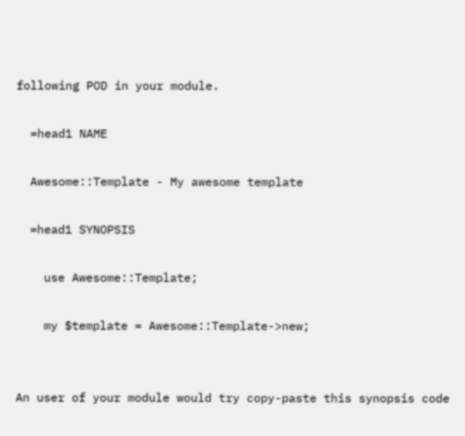following POD in your module.

  =head1 NAME

  Awesome::Template - My awesome template

  =head1 SYNOPSIS

    use Awesome::Template;

    my $template = Awesome::Template->new;


An user of your module would try copy-paste this synopsis code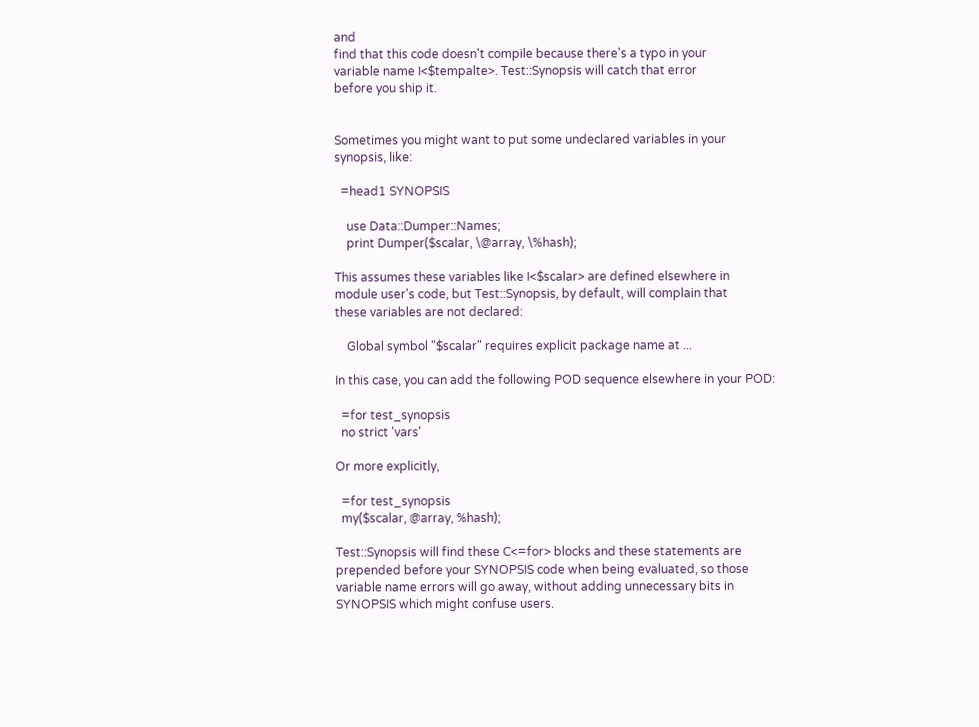and
find that this code doesn't compile because there's a typo in your
variable name I<$tempalte>. Test::Synopsis will catch that error
before you ship it.


Sometimes you might want to put some undeclared variables in your
synopsis, like:

  =head1 SYNOPSIS

    use Data::Dumper::Names;
    print Dumper($scalar, \@array, \%hash);

This assumes these variables like I<$scalar> are defined elsewhere in
module user's code, but Test::Synopsis, by default, will complain that
these variables are not declared:

    Global symbol "$scalar" requires explicit package name at ...

In this case, you can add the following POD sequence elsewhere in your POD:

  =for test_synopsis
  no strict 'vars'

Or more explicitly,

  =for test_synopsis
  my($scalar, @array, %hash);

Test::Synopsis will find these C<=for> blocks and these statements are
prepended before your SYNOPSIS code when being evaluated, so those
variable name errors will go away, without adding unnecessary bits in
SYNOPSIS which might confuse users.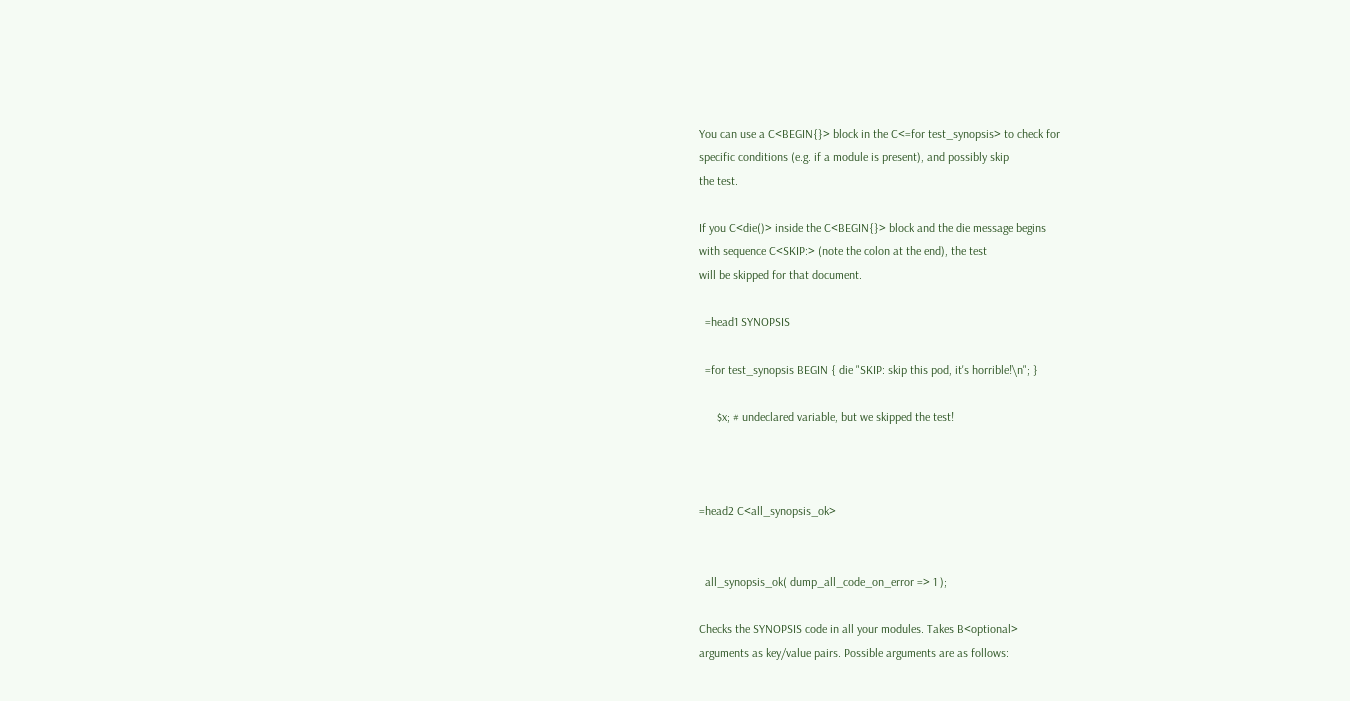You can use a C<BEGIN{}> block in the C<=for test_synopsis> to check for
specific conditions (e.g. if a module is present), and possibly skip
the test.

If you C<die()> inside the C<BEGIN{}> block and the die message begins
with sequence C<SKIP:> (note the colon at the end), the test
will be skipped for that document.

  =head1 SYNOPSIS

  =for test_synopsis BEGIN { die "SKIP: skip this pod, it's horrible!\n"; }

      $x; # undeclared variable, but we skipped the test!



=head2 C<all_synopsis_ok>


  all_synopsis_ok( dump_all_code_on_error => 1 );

Checks the SYNOPSIS code in all your modules. Takes B<optional>
arguments as key/value pairs. Possible arguments are as follows: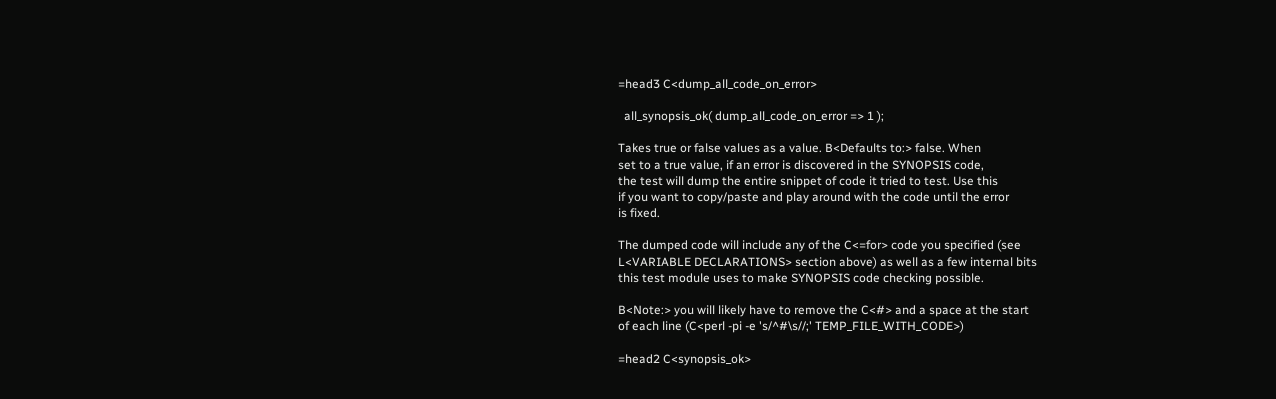=head3 C<dump_all_code_on_error>

  all_synopsis_ok( dump_all_code_on_error => 1 );

Takes true or false values as a value. B<Defaults to:> false. When
set to a true value, if an error is discovered in the SYNOPSIS code,
the test will dump the entire snippet of code it tried to test. Use this
if you want to copy/paste and play around with the code until the error
is fixed.

The dumped code will include any of the C<=for> code you specified (see
L<VARIABLE DECLARATIONS> section above) as well as a few internal bits
this test module uses to make SYNOPSIS code checking possible.

B<Note:> you will likely have to remove the C<#> and a space at the start
of each line (C<perl -pi -e 's/^#\s//;' TEMP_FILE_WITH_CODE>)

=head2 C<synopsis_ok>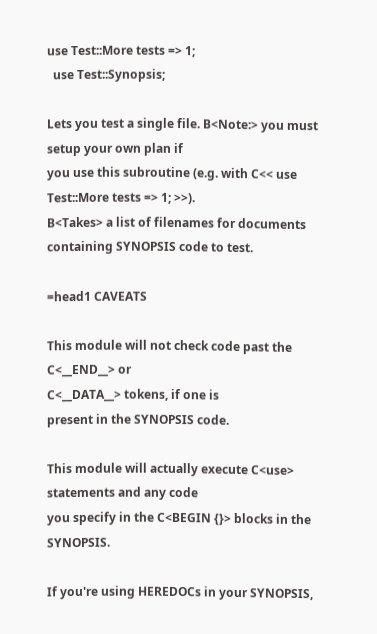use Test::More tests => 1;
  use Test::Synopsis;

Lets you test a single file. B<Note:> you must setup your own plan if
you use this subroutine (e.g. with C<< use Test::More tests => 1; >>).
B<Takes> a list of filenames for documents containing SYNOPSIS code to test.

=head1 CAVEATS

This module will not check code past the C<__END__> or
C<__DATA__> tokens, if one is
present in the SYNOPSIS code.

This module will actually execute C<use> statements and any code
you specify in the C<BEGIN {}> blocks in the SYNOPSIS.

If you're using HEREDOCs in your SYNOPSIS,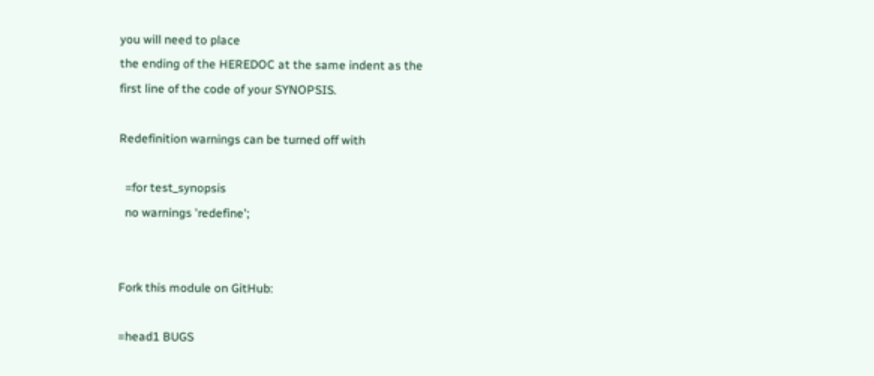you will need to place
the ending of the HEREDOC at the same indent as the
first line of the code of your SYNOPSIS.

Redefinition warnings can be turned off with

  =for test_synopsis
  no warnings 'redefine';


Fork this module on GitHub:

=head1 BUGS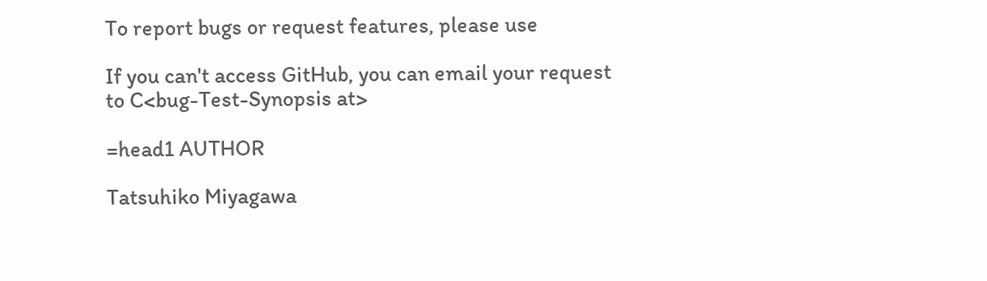To report bugs or request features, please use

If you can't access GitHub, you can email your request
to C<bug-Test-Synopsis at>

=head1 AUTHOR

Tatsuhiko Miyagawa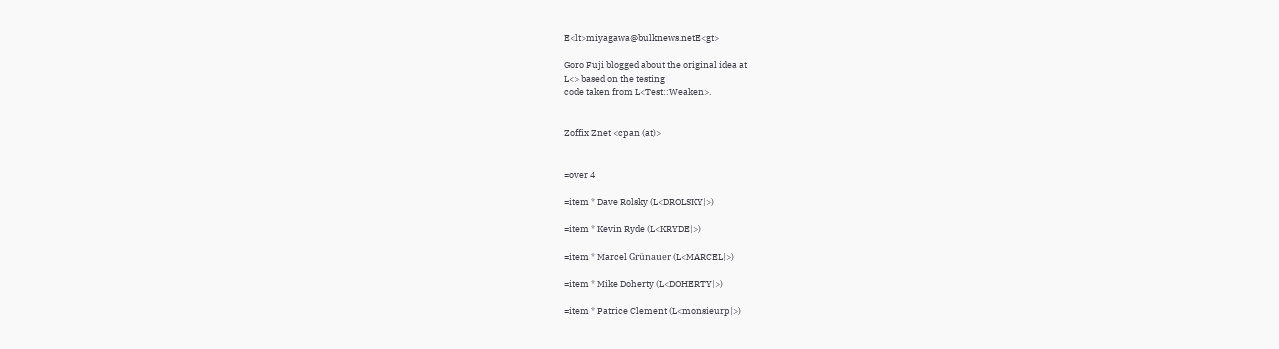E<lt>miyagawa@bulknews.netE<gt>

Goro Fuji blogged about the original idea at
L<> based on the testing
code taken from L<Test::Weaken>.


Zoffix Znet <cpan (at)>


=over 4

=item * Dave Rolsky (L<DROLSKY|>)

=item * Kevin Ryde (L<KRYDE|>)

=item * Marcel Grünauer (L<MARCEL|>)

=item * Mike Doherty (L<DOHERTY|>)

=item * Patrice Clement (L<monsieurp|>)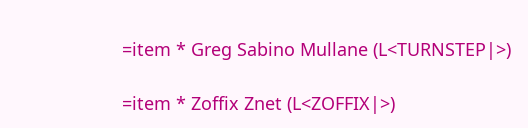=item * Greg Sabino Mullane (L<TURNSTEP|>)

=item * Zoffix Znet (L<ZOFFIX|>)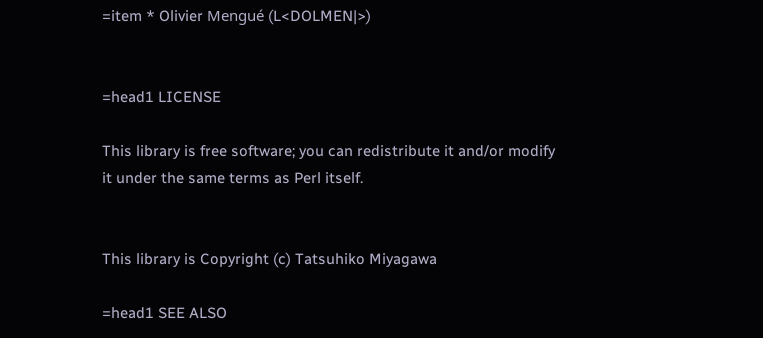=item * Olivier Mengué (L<DOLMEN|>)


=head1 LICENSE

This library is free software; you can redistribute it and/or modify
it under the same terms as Perl itself.


This library is Copyright (c) Tatsuhiko Miyagawa

=head1 SEE ALSO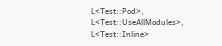L<Test::Pod>, L<Test::UseAllModules>, L<Test::Inline>